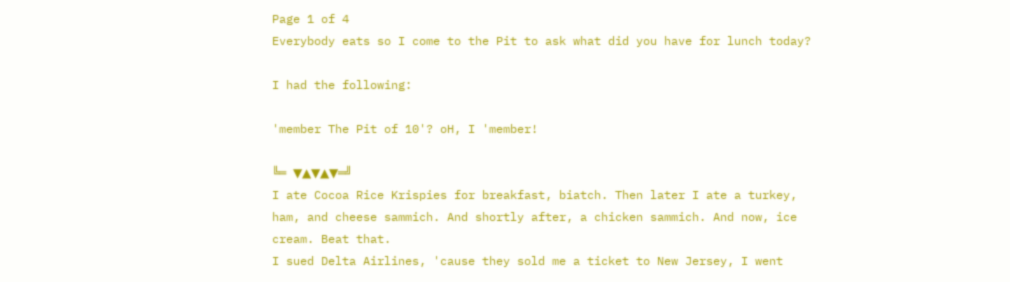Page 1 of 4
Everybody eats so I come to the Pit to ask what did you have for lunch today?

I had the following:

'member The Pit of 10'? oH, I 'member!

╚═ ▼▲▼▲▼═╝
I ate Cocoa Rice Krispies for breakfast, biatch. Then later I ate a turkey, ham, and cheese sammich. And shortly after, a chicken sammich. And now, ice cream. Beat that.
I sued Delta Airlines, 'cause they sold me a ticket to New Jersey, I went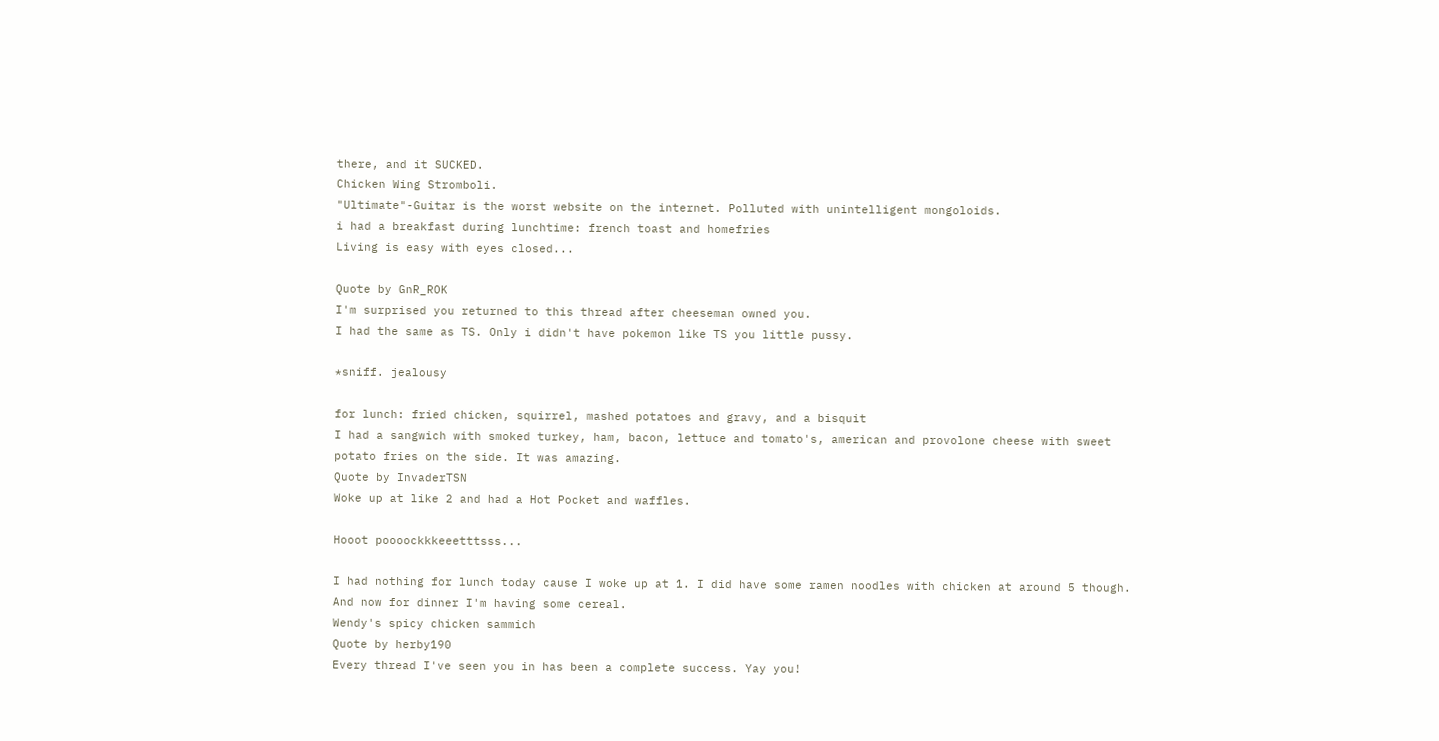there, and it SUCKED.
Chicken Wing Stromboli.
"Ultimate"-Guitar is the worst website on the internet. Polluted with unintelligent mongoloids.
i had a breakfast during lunchtime: french toast and homefries
Living is easy with eyes closed...

Quote by GnR_ROK
I'm surprised you returned to this thread after cheeseman owned you.
I had the same as TS. Only i didn't have pokemon like TS you little pussy.

*sniff. jealousy

for lunch: fried chicken, squirrel, mashed potatoes and gravy, and a bisquit
I had a sangwich with smoked turkey, ham, bacon, lettuce and tomato's, american and provolone cheese with sweet potato fries on the side. It was amazing.
Quote by InvaderTSN
Woke up at like 2 and had a Hot Pocket and waffles.

Hooot poooockkkeeetttsss...

I had nothing for lunch today cause I woke up at 1. I did have some ramen noodles with chicken at around 5 though. And now for dinner I'm having some cereal.
Wendy's spicy chicken sammich
Quote by herby190
Every thread I've seen you in has been a complete success. Yay you!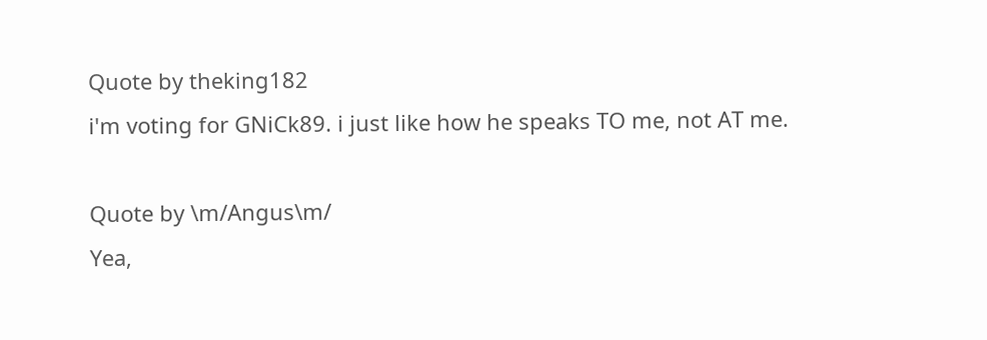Quote by theking182
i'm voting for GNiCk89. i just like how he speaks TO me, not AT me.

Quote by \m/Angus\m/
Yea,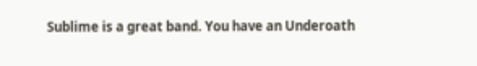Sublime is a great band. You have an Underoath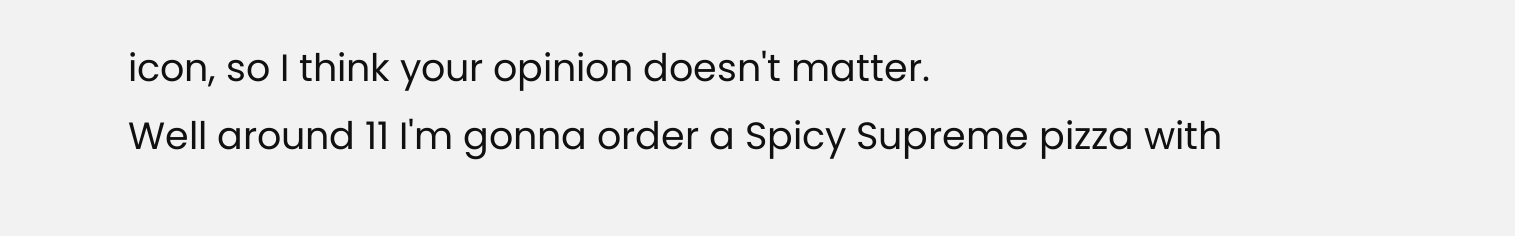icon, so I think your opinion doesn't matter.
Well around 11 I'm gonna order a Spicy Supreme pizza with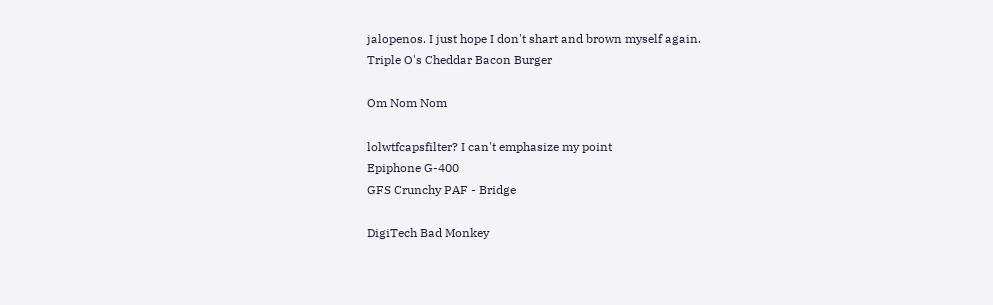jalopenos. I just hope I don't shart and brown myself again.
Triple O's Cheddar Bacon Burger

Om Nom Nom

lolwtfcapsfilter? I can't emphasize my point
Epiphone G-400
GFS Crunchy PAF - Bridge

DigiTech Bad Monkey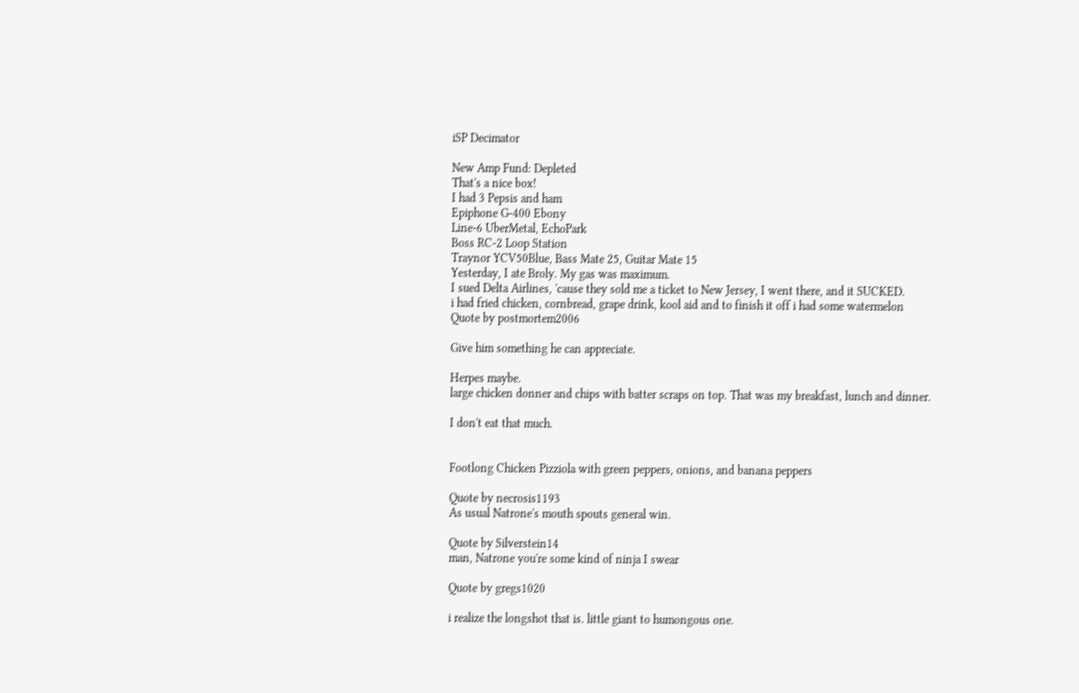iSP Decimator

New Amp Fund: Depleted
That's a nice box!
I had 3 Pepsis and ham
Epiphone G-400 Ebony
Line-6 UberMetal, EchoPark
Boss RC-2 Loop Station
Traynor YCV50Blue, Bass Mate 25, Guitar Mate 15
Yesterday, I ate Broly. My gas was maximum.
I sued Delta Airlines, 'cause they sold me a ticket to New Jersey, I went there, and it SUCKED.
i had fried chicken, cornbread, grape drink, kool aid and to finish it off i had some watermelon
Quote by postmortem2006

Give him something he can appreciate.

Herpes maybe.
large chicken donner and chips with batter scraps on top. That was my breakfast, lunch and dinner.

I don't eat that much.


Footlong Chicken Pizziola with green peppers, onions, and banana peppers

Quote by necrosis1193
As usual Natrone's mouth spouts general win.

Quote by Silverstein14
man, Natrone you're some kind of ninja I swear

Quote by gregs1020

i realize the longshot that is. little giant to humongous one.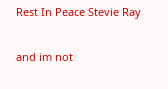Rest In Peace Stevie Ray

and im not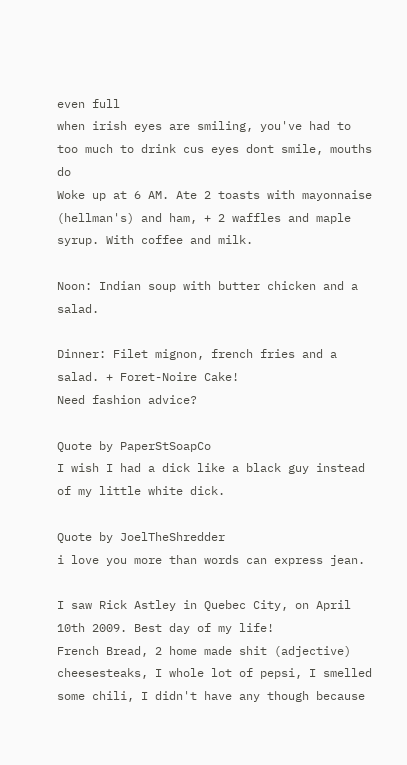even full
when irish eyes are smiling, you've had to too much to drink cus eyes dont smile, mouths do
Woke up at 6 AM. Ate 2 toasts with mayonnaise (hellman's) and ham, + 2 waffles and maple syrup. With coffee and milk.

Noon: Indian soup with butter chicken and a salad.

Dinner: Filet mignon, french fries and a salad. + Foret-Noire Cake!
Need fashion advice?

Quote by PaperStSoapCo
I wish I had a dick like a black guy instead of my little white dick.

Quote by JoelTheShredder
i love you more than words can express jean.

I saw Rick Astley in Quebec City, on April 10th 2009. Best day of my life!
French Bread, 2 home made shit (adjective) cheesesteaks, I whole lot of pepsi, I smelled some chili, I didn't have any though because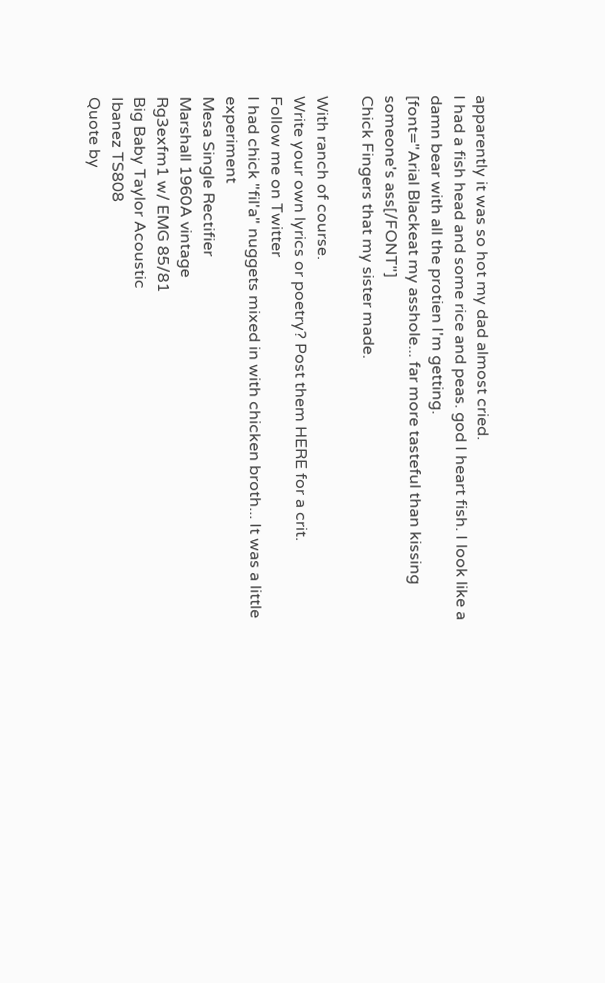apparently it was so hot my dad almost cried.
I had a fish head and some rice and peas. god I heart fish. I look like a damn bear with all the protien I'm getting.
[font="Arial Blackeat my asshole... far more tasteful than kissing someone's ass[/FONT"]
Chick Fingers that my sister made.

With ranch of course.
Write your own lyrics or poetry? Post them HERE for a crit.
Follow me on Twitter
I had chick "fil'a" nuggets mixed in with chicken broth... It was a little experiment
Mesa Single Rectifier
Marshall 1960A vintage
Rg3exfm1 w/ EMG 85/81
Big Baby Taylor Acoustic
Ibanez TS808
Quote by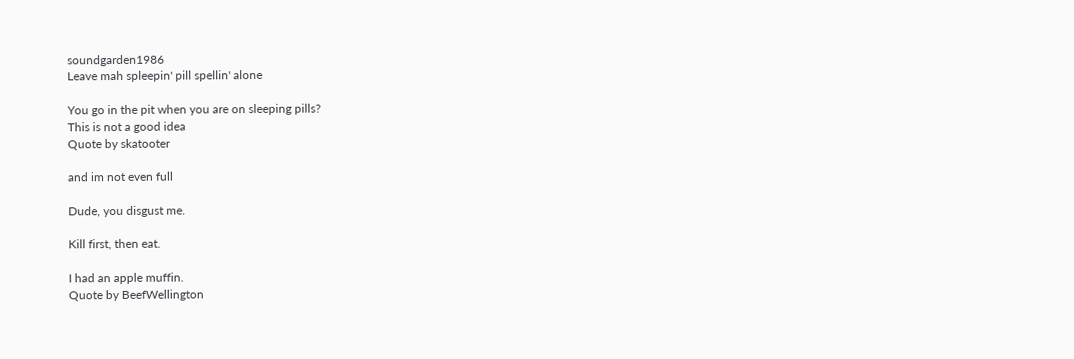soundgarden1986
Leave mah spleepin' pill spellin' alone

You go in the pit when you are on sleeping pills?
This is not a good idea
Quote by skatooter

and im not even full

Dude, you disgust me.

Kill first, then eat.

I had an apple muffin.
Quote by BeefWellington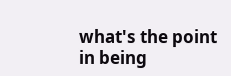what's the point in being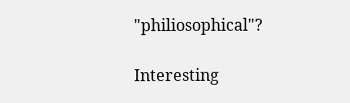"philiosophical"?

Interesting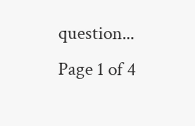question...
Page 1 of 4